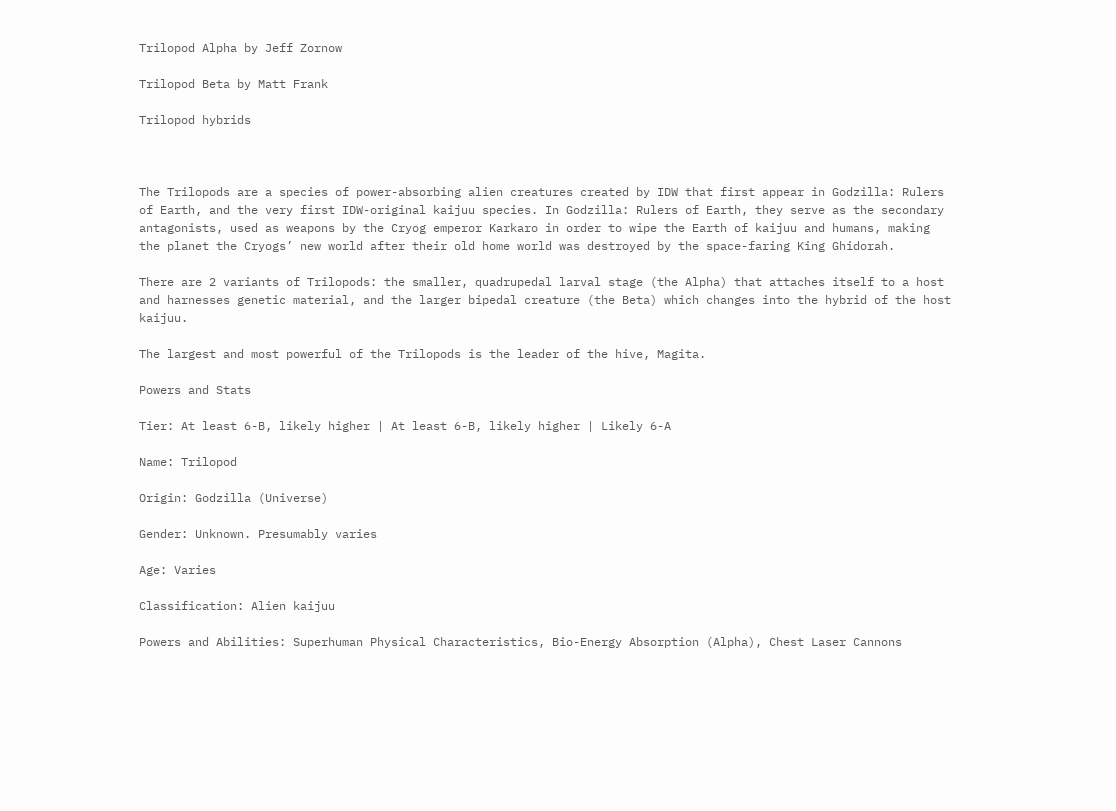Trilopod Alpha by Jeff Zornow

Trilopod Beta by Matt Frank

Trilopod hybrids



The Trilopods are a species of power-absorbing alien creatures created by IDW that first appear in Godzilla: Rulers of Earth, and the very first IDW-original kaijuu species. In Godzilla: Rulers of Earth, they serve as the secondary antagonists, used as weapons by the Cryog emperor Karkaro in order to wipe the Earth of kaijuu and humans, making the planet the Cryogs’ new world after their old home world was destroyed by the space-faring King Ghidorah.

There are 2 variants of Trilopods: the smaller, quadrupedal larval stage (the Alpha) that attaches itself to a host and harnesses genetic material, and the larger bipedal creature (the Beta) which changes into the hybrid of the host kaijuu.

The largest and most powerful of the Trilopods is the leader of the hive, Magita.

Powers and Stats

Tier: At least 6-B, likely higher | At least 6-B, likely higher | Likely 6-A

Name: Trilopod

Origin: Godzilla (Universe)

Gender: Unknown. Presumably varies

Age: Varies

Classification: Alien kaijuu

Powers and Abilities: Superhuman Physical Characteristics, Bio-Energy Absorption (Alpha), Chest Laser Cannons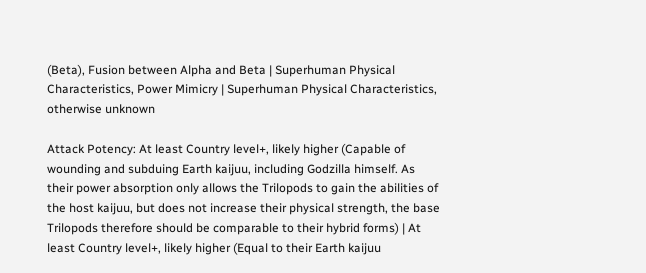(Beta), Fusion between Alpha and Beta | Superhuman Physical Characteristics, Power Mimicry | Superhuman Physical Characteristics, otherwise unknown

Attack Potency: At least Country level+, likely higher (Capable of wounding and subduing Earth kaijuu, including Godzilla himself. As their power absorption only allows the Trilopods to gain the abilities of the host kaijuu, but does not increase their physical strength, the base Trilopods therefore should be comparable to their hybrid forms) | At least Country level+, likely higher (Equal to their Earth kaijuu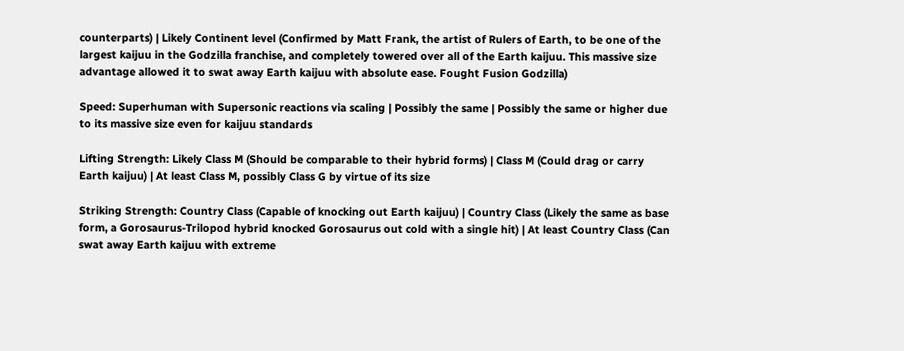counterparts) | Likely Continent level (Confirmed by Matt Frank, the artist of Rulers of Earth, to be one of the largest kaijuu in the Godzilla franchise, and completely towered over all of the Earth kaijuu. This massive size advantage allowed it to swat away Earth kaijuu with absolute ease. Fought Fusion Godzilla)

Speed: Superhuman with Supersonic reactions via scaling | Possibly the same | Possibly the same or higher due to its massive size even for kaijuu standards

Lifting Strength: Likely Class M (Should be comparable to their hybrid forms) | Class M (Could drag or carry Earth kaijuu) | At least Class M, possibly Class G by virtue of its size

Striking Strength: Country Class (Capable of knocking out Earth kaijuu) | Country Class (Likely the same as base form, a Gorosaurus-Trilopod hybrid knocked Gorosaurus out cold with a single hit) | At least Country Class (Can swat away Earth kaijuu with extreme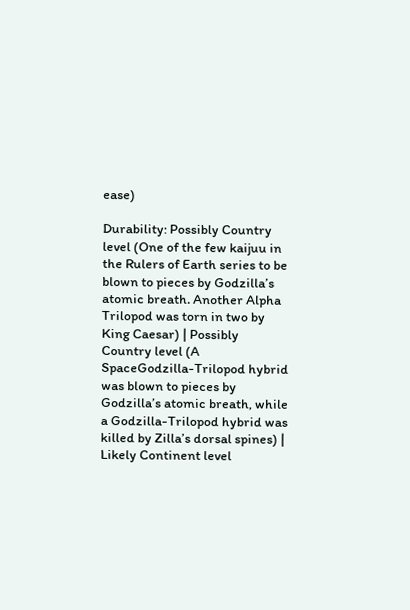ease)

Durability: Possibly Country level (One of the few kaijuu in the Rulers of Earth series to be blown to pieces by Godzilla’s atomic breath. Another Alpha Trilopod was torn in two by King Caesar) | Possibly Country level (A SpaceGodzilla-Trilopod hybrid was blown to pieces by Godzilla’s atomic breath, while a Godzilla-Trilopod hybrid was killed by Zilla’s dorsal spines) | Likely Continent level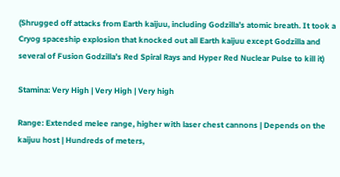(Shrugged off attacks from Earth kaijuu, including Godzilla’s atomic breath. It took a Cryog spaceship explosion that knocked out all Earth kaijuu except Godzilla and several of Fusion Godzilla’s Red Spiral Rays and Hyper Red Nuclear Pulse to kill it)

Stamina: Very High | Very High | Very high

Range: Extended melee range, higher with laser chest cannons | Depends on the kaijuu host | Hundreds of meters,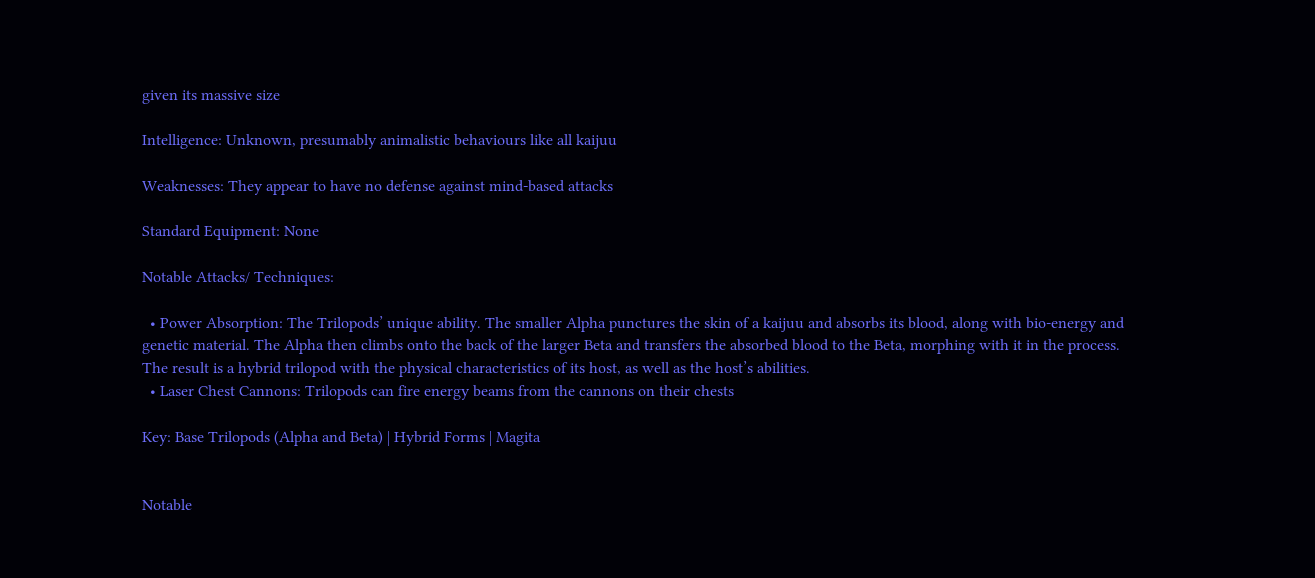given its massive size

Intelligence: Unknown, presumably animalistic behaviours like all kaijuu

Weaknesses: They appear to have no defense against mind-based attacks

Standard Equipment: None

Notable Attacks/ Techniques:

  • Power Absorption: The Trilopods’ unique ability. The smaller Alpha punctures the skin of a kaijuu and absorbs its blood, along with bio-energy and genetic material. The Alpha then climbs onto the back of the larger Beta and transfers the absorbed blood to the Beta, morphing with it in the process. The result is a hybrid trilopod with the physical characteristics of its host, as well as the host’s abilities.
  • Laser Chest Cannons: Trilopods can fire energy beams from the cannons on their chests

Key: Base Trilopods (Alpha and Beta) | Hybrid Forms | Magita


Notable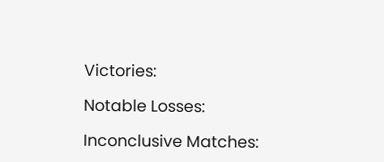Victories:

Notable Losses:

Inconclusive Matches: